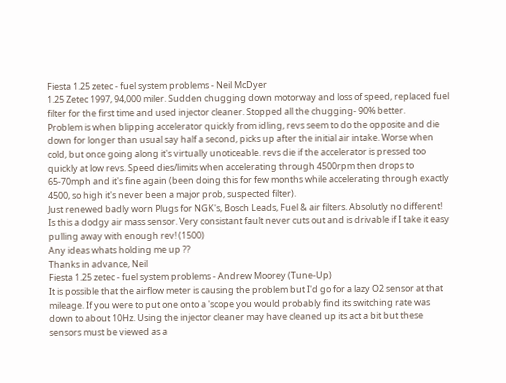Fiesta 1.25 zetec - fuel system problems - Neil McDyer
1.25 Zetec 1997, 94,000 miler. Sudden chugging down motorway and loss of speed, replaced fuel filter for the first time and used injector cleaner. Stopped all the chugging- 90% better.
Problem is when blipping accelerator quickly from idling, revs seem to do the opposite and die down for longer than usual say half a second, picks up after the initial air intake. Worse when cold, but once going along it's virtually unoticeable. revs die if the accelerator is pressed too quickly at low revs. Speed dies/limits when accelerating through 4500rpm then drops to 65-70mph and it's fine again (been doing this for few months while accelerating through exactly 4500, so high it's never been a major prob, suspected filter).
Just renewed badly worn Plugs for NGK's, Bosch Leads, Fuel & air filters. Absolutly no different!
Is this a dodgy air mass sensor. Very consistant fault never cuts out and is drivable if I take it easy pulling away with enough rev! (1500)
Any ideas whats holding me up ??
Thanks in advance, Neil
Fiesta 1.25 zetec - fuel system problems - Andrew Moorey (Tune-Up)
It is possible that the airflow meter is causing the problem but I'd go for a lazy O2 sensor at that mileage. If you were to put one onto a 'scope you would probably find its switching rate was down to about 10Hz. Using the injector cleaner may have cleaned up its act a bit but these sensors must be viewed as a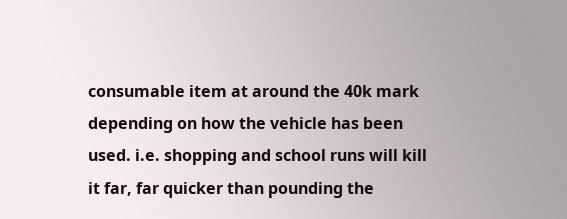consumable item at around the 40k mark depending on how the vehicle has been used. i.e. shopping and school runs will kill it far, far quicker than pounding the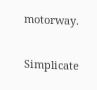motorway.

Simplicate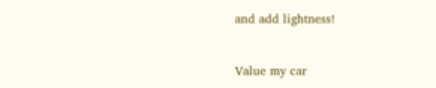and add lightness!


Value my car